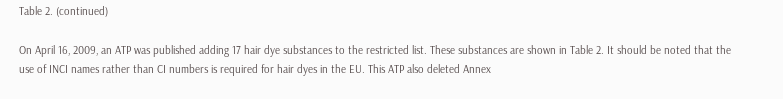Table 2. (continued)

On April 16, 2009, an ATP was published adding 17 hair dye substances to the restricted list. These substances are shown in Table 2. It should be noted that the use of INCI names rather than CI numbers is required for hair dyes in the EU. This ATP also deleted Annex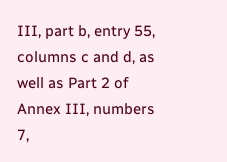III, part b, entry 55, columns c and d, as well as Part 2 of Annex III, numbers 7,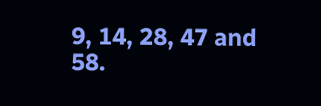9, 14, 28, 47 and 58.